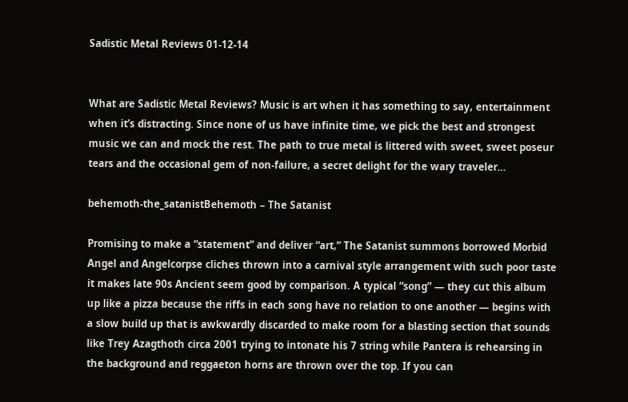Sadistic Metal Reviews 01-12-14


What are Sadistic Metal Reviews? Music is art when it has something to say, entertainment when it’s distracting. Since none of us have infinite time, we pick the best and strongest music we can and mock the rest. The path to true metal is littered with sweet, sweet poseur tears and the occasional gem of non-failure, a secret delight for the wary traveler…

behemoth-the_satanistBehemoth – The Satanist

Promising to make a “statement” and deliver “art,” The Satanist summons borrowed Morbid Angel and Angelcorpse cliches thrown into a carnival style arrangement with such poor taste it makes late 90s Ancient seem good by comparison. A typical “song” — they cut this album up like a pizza because the riffs in each song have no relation to one another — begins with a slow build up that is awkwardly discarded to make room for a blasting section that sounds like Trey Azagthoth circa 2001 trying to intonate his 7 string while Pantera is rehearsing in the background and reggaeton horns are thrown over the top. If you can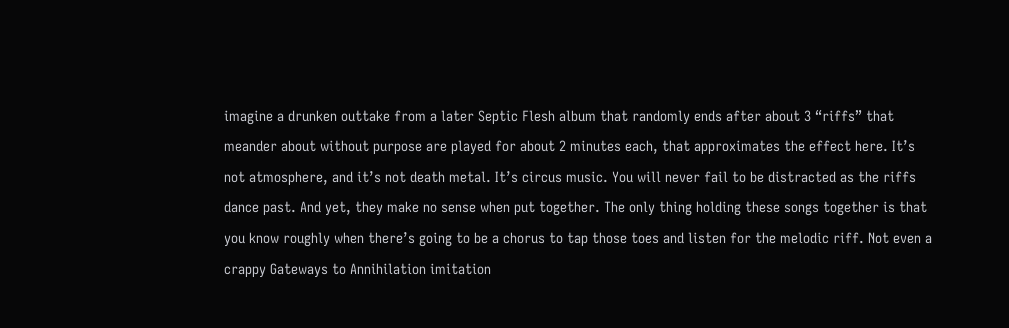imagine a drunken outtake from a later Septic Flesh album that randomly ends after about 3 “riffs” that meander about without purpose are played for about 2 minutes each, that approximates the effect here. It’s not atmosphere, and it’s not death metal. It’s circus music. You will never fail to be distracted as the riffs dance past. And yet, they make no sense when put together. The only thing holding these songs together is that you know roughly when there’s going to be a chorus to tap those toes and listen for the melodic riff. Not even a crappy Gateways to Annihilation imitation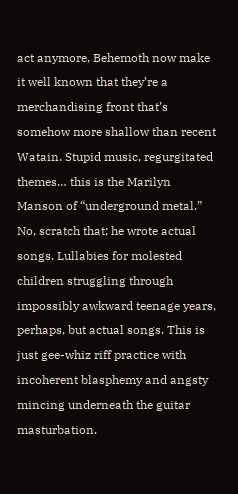act anymore, Behemoth now make it well known that they’re a merchandising front that’s somehow more shallow than recent Watain. Stupid music, regurgitated themes… this is the Marilyn Manson of “underground metal.” No, scratch that; he wrote actual songs. Lullabies for molested children struggling through impossibly awkward teenage years, perhaps, but actual songs. This is just gee-whiz riff practice with incoherent blasphemy and angsty mincing underneath the guitar masturbation.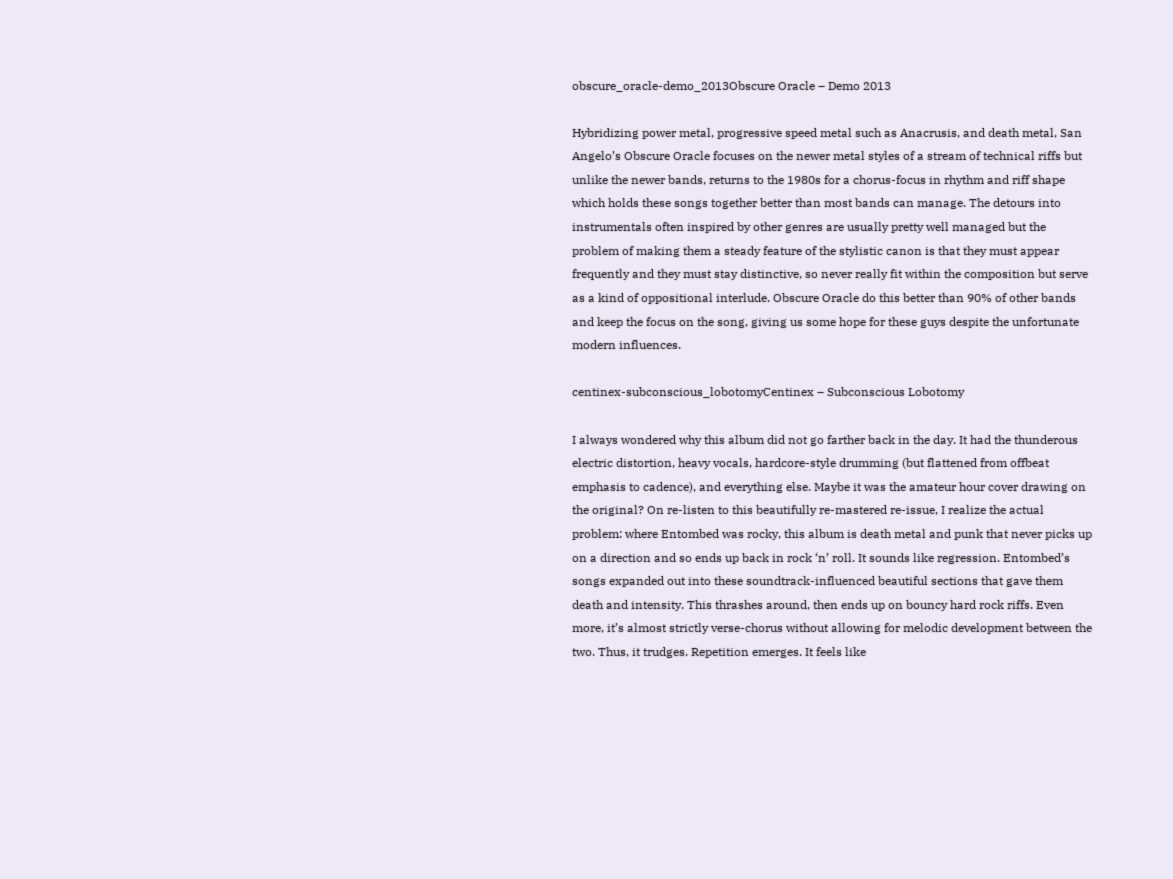obscure_oracle-demo_2013Obscure Oracle – Demo 2013

Hybridizing power metal, progressive speed metal such as Anacrusis, and death metal, San Angelo’s Obscure Oracle focuses on the newer metal styles of a stream of technical riffs but unlike the newer bands, returns to the 1980s for a chorus-focus in rhythm and riff shape which holds these songs together better than most bands can manage. The detours into instrumentals often inspired by other genres are usually pretty well managed but the problem of making them a steady feature of the stylistic canon is that they must appear frequently and they must stay distinctive, so never really fit within the composition but serve as a kind of oppositional interlude. Obscure Oracle do this better than 90% of other bands and keep the focus on the song, giving us some hope for these guys despite the unfortunate modern influences.

centinex-subconscious_lobotomyCentinex – Subconscious Lobotomy

I always wondered why this album did not go farther back in the day. It had the thunderous electric distortion, heavy vocals, hardcore-style drumming (but flattened from offbeat emphasis to cadence), and everything else. Maybe it was the amateur hour cover drawing on the original? On re-listen to this beautifully re-mastered re-issue, I realize the actual problem: where Entombed was rocky, this album is death metal and punk that never picks up on a direction and so ends up back in rock ‘n’ roll. It sounds like regression. Entombed’s songs expanded out into these soundtrack-influenced beautiful sections that gave them death and intensity. This thrashes around, then ends up on bouncy hard rock riffs. Even more, it’s almost strictly verse-chorus without allowing for melodic development between the two. Thus, it trudges. Repetition emerges. It feels like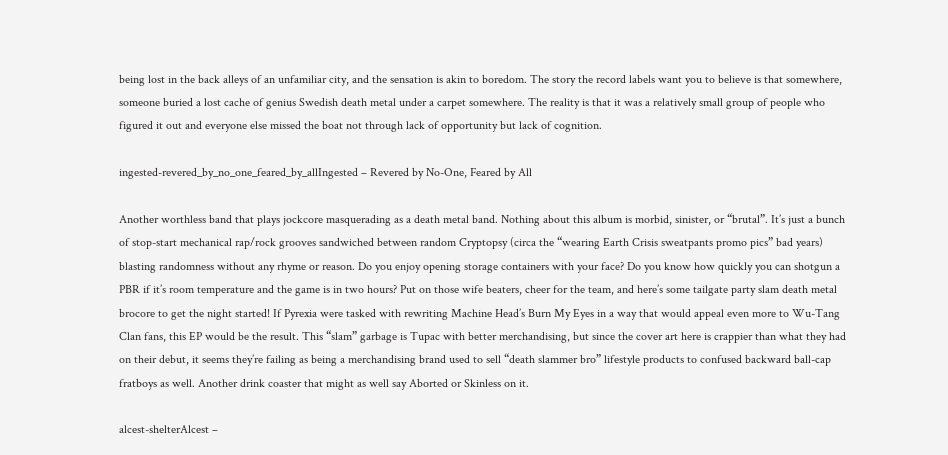being lost in the back alleys of an unfamiliar city, and the sensation is akin to boredom. The story the record labels want you to believe is that somewhere, someone buried a lost cache of genius Swedish death metal under a carpet somewhere. The reality is that it was a relatively small group of people who figured it out and everyone else missed the boat not through lack of opportunity but lack of cognition.

ingested-revered_by_no_one_feared_by_allIngested – Revered by No-One, Feared by All

Another worthless band that plays jockcore masquerading as a death metal band. Nothing about this album is morbid, sinister, or “brutal”. It’s just a bunch of stop-start mechanical rap/rock grooves sandwiched between random Cryptopsy (circa the “wearing Earth Crisis sweatpants promo pics” bad years) blasting randomness without any rhyme or reason. Do you enjoy opening storage containers with your face? Do you know how quickly you can shotgun a PBR if it’s room temperature and the game is in two hours? Put on those wife beaters, cheer for the team, and here’s some tailgate party slam death metal brocore to get the night started! If Pyrexia were tasked with rewriting Machine Head’s Burn My Eyes in a way that would appeal even more to Wu-Tang Clan fans, this EP would be the result. This “slam” garbage is Tupac with better merchandising, but since the cover art here is crappier than what they had on their debut, it seems they’re failing as being a merchandising brand used to sell “death slammer bro” lifestyle products to confused backward ball-cap fratboys as well. Another drink coaster that might as well say Aborted or Skinless on it.

alcest-shelterAlcest –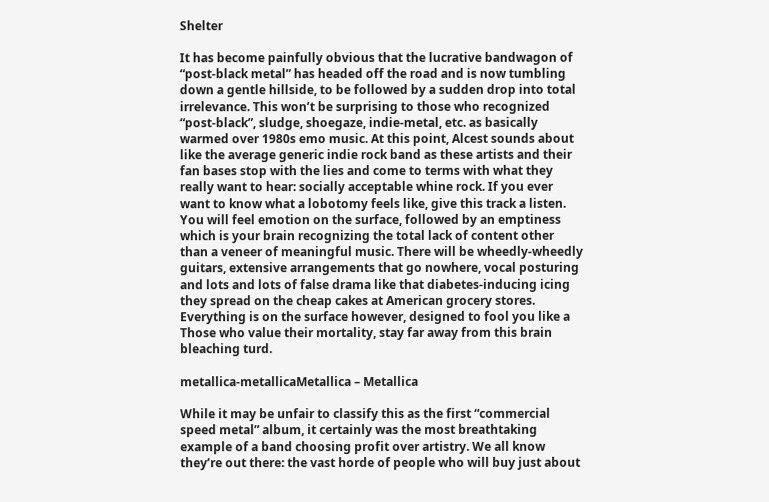Shelter

It has become painfully obvious that the lucrative bandwagon of “post-black metal” has headed off the road and is now tumbling down a gentle hillside, to be followed by a sudden drop into total irrelevance. This won’t be surprising to those who recognized “post-black”, sludge, shoegaze, indie-metal, etc. as basically warmed over 1980s emo music. At this point, Alcest sounds about like the average generic indie rock band as these artists and their fan bases stop with the lies and come to terms with what they really want to hear: socially acceptable whine rock. If you ever want to know what a lobotomy feels like, give this track a listen. You will feel emotion on the surface, followed by an emptiness which is your brain recognizing the total lack of content other than a veneer of meaningful music. There will be wheedly-wheedly guitars, extensive arrangements that go nowhere, vocal posturing and lots and lots of false drama like that diabetes-inducing icing they spread on the cheap cakes at American grocery stores. Everything is on the surface however, designed to fool you like a Those who value their mortality, stay far away from this brain bleaching turd.

metallica-metallicaMetallica – Metallica

While it may be unfair to classify this as the first “commercial speed metal” album, it certainly was the most breathtaking example of a band choosing profit over artistry. We all know they’re out there: the vast horde of people who will buy just about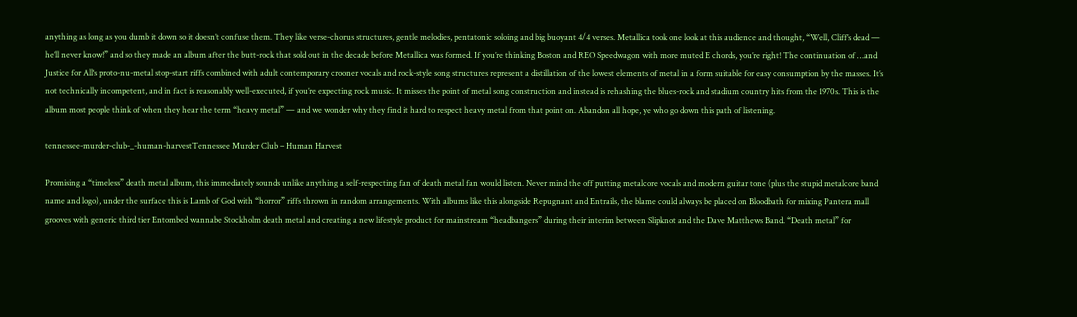anything as long as you dumb it down so it doesn’t confuse them. They like verse-chorus structures, gentle melodies, pentatonic soloing and big buoyant 4/4 verses. Metallica took one look at this audience and thought, “Well, Cliff’s dead — he’ll never know!” and so they made an album after the butt-rock that sold out in the decade before Metallica was formed. If you’re thinking Boston and REO Speedwagon with more muted E chords, you’re right! The continuation of …and Justice for All‘s proto-nu-metal stop-start riffs combined with adult contemporary crooner vocals and rock-style song structures represent a distillation of the lowest elements of metal in a form suitable for easy consumption by the masses. It’s not technically incompetent, and in fact is reasonably well-executed, if you’re expecting rock music. It misses the point of metal song construction and instead is rehashing the blues-rock and stadium country hits from the 1970s. This is the album most people think of when they hear the term “heavy metal” — and we wonder why they find it hard to respect heavy metal from that point on. Abandon all hope, ye who go down this path of listening.

tennessee-murder-club-_-human-harvestTennessee Murder Club – Human Harvest

Promising a “timeless” death metal album, this immediately sounds unlike anything a self-respecting fan of death metal fan would listen. Never mind the off putting metalcore vocals and modern guitar tone (plus the stupid metalcore band name and logo), under the surface this is Lamb of God with “horror” riffs thrown in random arrangements. With albums like this alongside Repugnant and Entrails, the blame could always be placed on Bloodbath for mixing Pantera mall grooves with generic third tier Entombed wannabe Stockholm death metal and creating a new lifestyle product for mainstream “headbangers” during their interim between Slipknot and the Dave Matthews Band. “Death metal” for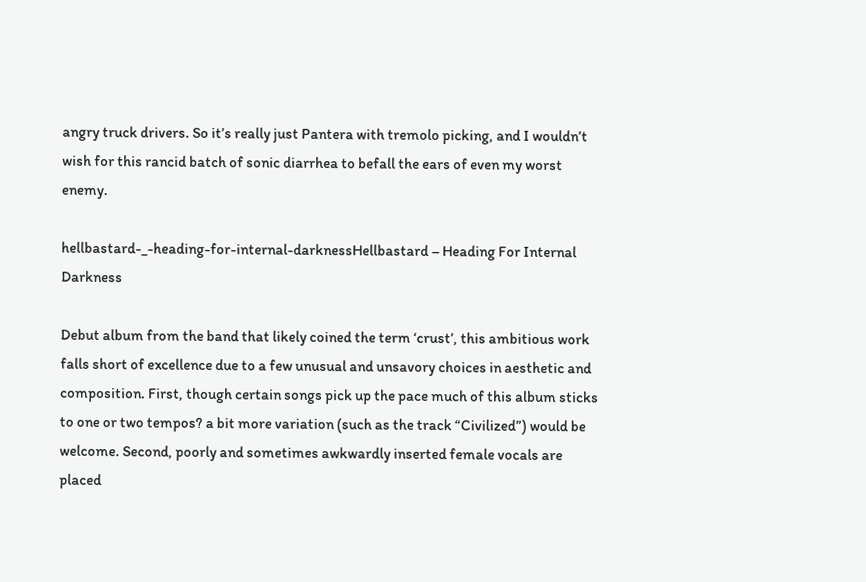angry truck drivers. So it’s really just Pantera with tremolo picking, and I wouldn’t wish for this rancid batch of sonic diarrhea to befall the ears of even my worst enemy.

hellbastard-_-heading-for-internal-darknessHellbastard – Heading For Internal Darkness

Debut album from the band that likely coined the term ‘crust’, this ambitious work falls short of excellence due to a few unusual and unsavory choices in aesthetic and composition. First, though certain songs pick up the pace much of this album sticks to one or two tempos? a bit more variation (such as the track “Civilized”) would be welcome. Second, poorly and sometimes awkwardly inserted female vocals are placed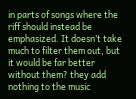in parts of songs where the riff should instead be emphasized. It doesn’t take much to filter them out, but it would be far better without them? they add nothing to the music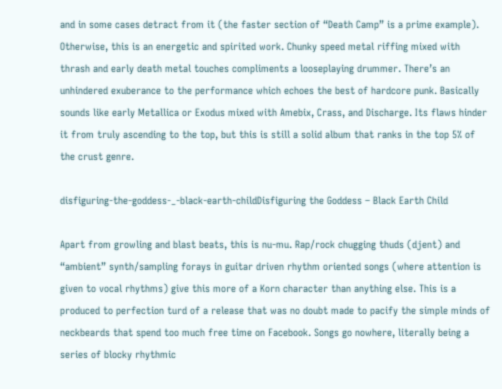and in some cases detract from it (the faster section of “Death Camp” is a prime example). Otherwise, this is an energetic and spirited work. Chunky speed metal riffing mixed with thrash and early death metal touches compliments a looseplaying drummer. There’s an unhindered exuberance to the performance which echoes the best of hardcore punk. Basically sounds like early Metallica or Exodus mixed with Amebix, Crass, and Discharge. Its flaws hinder it from truly ascending to the top, but this is still a solid album that ranks in the top 5% of the crust genre.

disfiguring-the-goddess-_-black-earth-childDisfiguring the Goddess – Black Earth Child

Apart from growling and blast beats, this is nu-mu. Rap/rock chugging thuds (djent) and “ambient” synth/sampling forays in guitar driven rhythm oriented songs (where attention is given to vocal rhythms) give this more of a Korn character than anything else. This is a produced to perfection turd of a release that was no doubt made to pacify the simple minds of neckbeards that spend too much free time on Facebook. Songs go nowhere, literally being a series of blocky rhythmic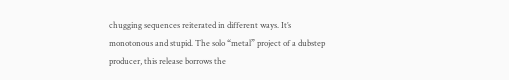chugging sequences reiterated in different ways. It’s monotonous and stupid. The solo “metal” project of a dubstep producer, this release borrows the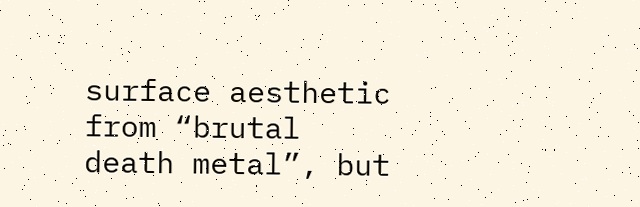surface aesthetic from “brutal death metal”, but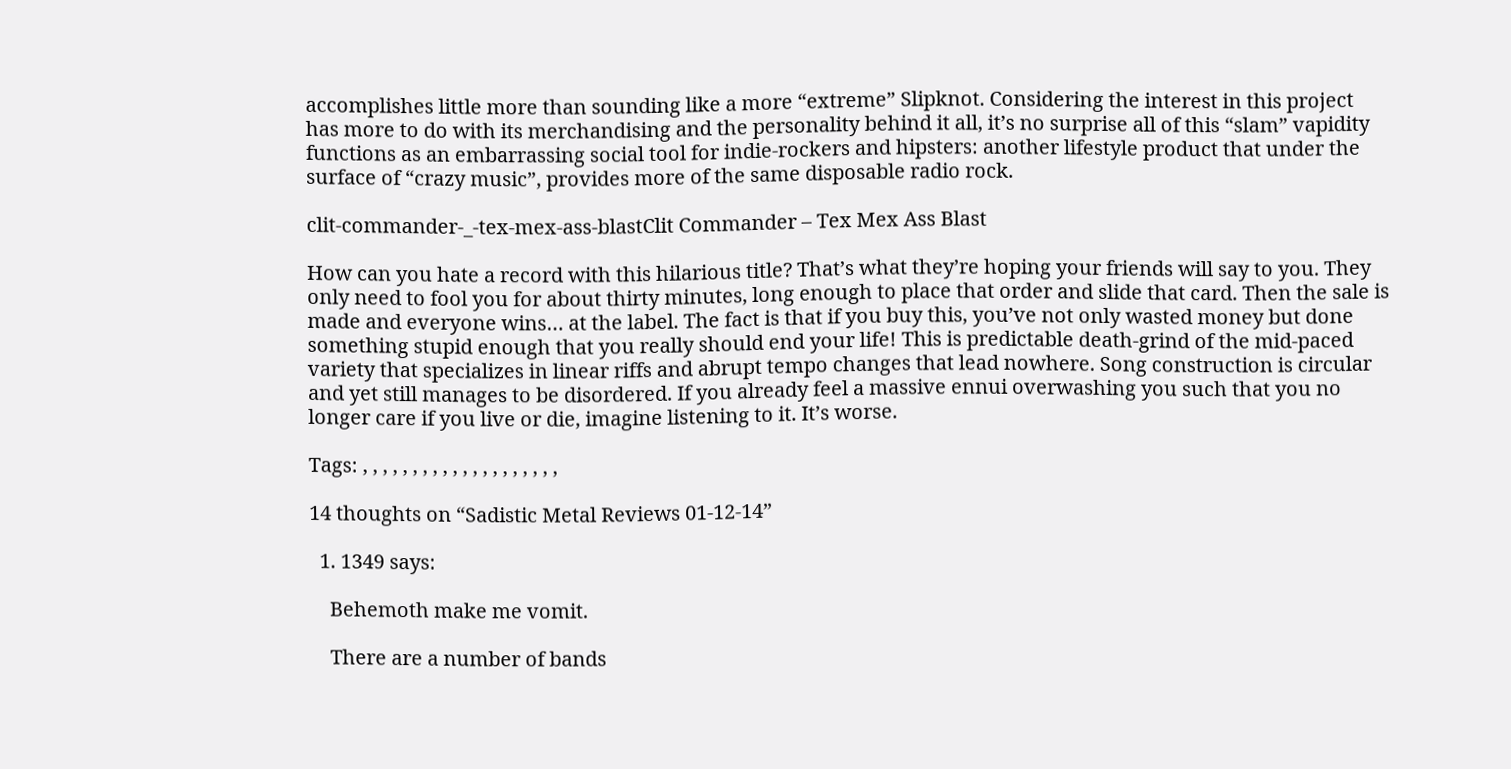accomplishes little more than sounding like a more “extreme” Slipknot. Considering the interest in this project has more to do with its merchandising and the personality behind it all, it’s no surprise all of this “slam” vapidity functions as an embarrassing social tool for indie-rockers and hipsters: another lifestyle product that under the surface of “crazy music”, provides more of the same disposable radio rock.

clit-commander-_-tex-mex-ass-blastClit Commander – Tex Mex Ass Blast

How can you hate a record with this hilarious title? That’s what they’re hoping your friends will say to you. They only need to fool you for about thirty minutes, long enough to place that order and slide that card. Then the sale is made and everyone wins… at the label. The fact is that if you buy this, you’ve not only wasted money but done something stupid enough that you really should end your life! This is predictable death-grind of the mid-paced variety that specializes in linear riffs and abrupt tempo changes that lead nowhere. Song construction is circular and yet still manages to be disordered. If you already feel a massive ennui overwashing you such that you no longer care if you live or die, imagine listening to it. It’s worse.

Tags: , , , , , , , , , , , , , , , , , , , ,

14 thoughts on “Sadistic Metal Reviews 01-12-14”

  1. 1349 says:

    Behemoth make me vomit.

    There are a number of bands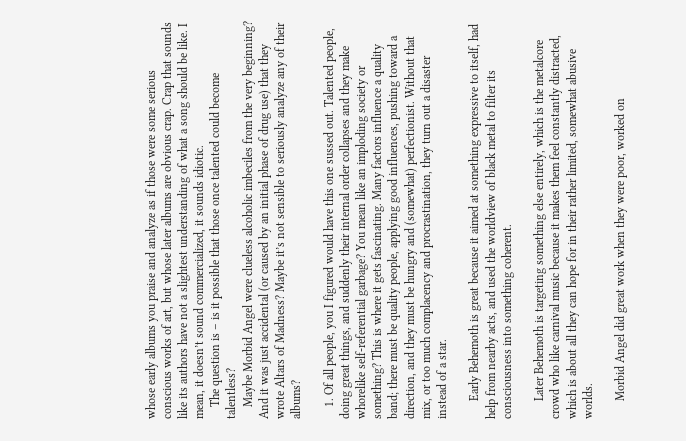whose early albums you praise and analyze as if those were some serious conscious works of art, but whose later albums are obvious crap. Crap that sounds like its authors have not a slightest understanding of what a song should be like. I mean, it doesn’t sound commercialized, it sounds idiotic.
    The question is – is it possible that those once talented could become talentless?
    Maybe Morbid Angel were clueless alcoholic imbeciles from the very beginning? And it was just accidental (or caused by an initial phase of drug use) that they wrote Altars of Madness? Maybe it’s not sensible to seriously analyze any of their albums?

    1. Of all people, you I figured would have this one sussed out. Talented people, doing great things, and suddenly their internal order collapses and they make whorelike self-referential garbage? You mean like an imploding society or something? This is where it gets fascinating. Many factors influence a quality band; there must be quality people, applying good influences, pushing toward a direction, and they must be hungry and (somewhat) perfectionist. Without that mix, or too much complacency and procrastination, they turn out a disaster instead of a star.

      Early Behemoth is great because it aimed at something expressive to itself, had help from nearby acts, and used the worldview of black metal to filter its consciousness into something coherent.

      Later Behemoth is targeting something else entirely, which is the metalcore crowd who like carnival music because it makes them feel constantly distracted, which is about all they can hope for in their rather limited, somewhat abusive worlds.

      Morbid Angel did great work when they were poor, worked on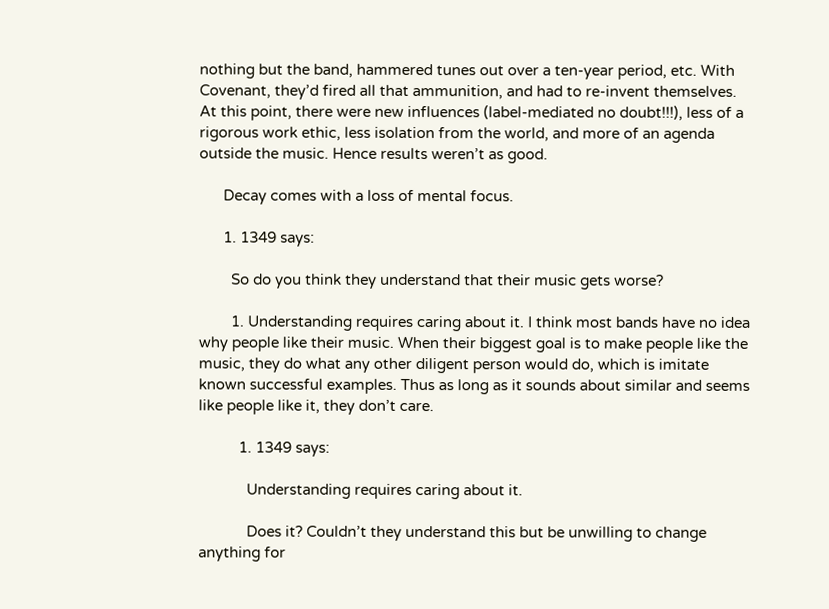nothing but the band, hammered tunes out over a ten-year period, etc. With Covenant, they’d fired all that ammunition, and had to re-invent themselves. At this point, there were new influences (label-mediated no doubt!!!), less of a rigorous work ethic, less isolation from the world, and more of an agenda outside the music. Hence results weren’t as good.

      Decay comes with a loss of mental focus.

      1. 1349 says:

        So do you think they understand that their music gets worse?

        1. Understanding requires caring about it. I think most bands have no idea why people like their music. When their biggest goal is to make people like the music, they do what any other diligent person would do, which is imitate known successful examples. Thus as long as it sounds about similar and seems like people like it, they don’t care.

          1. 1349 says:

            Understanding requires caring about it.

            Does it? Couldn’t they understand this but be unwilling to change anything for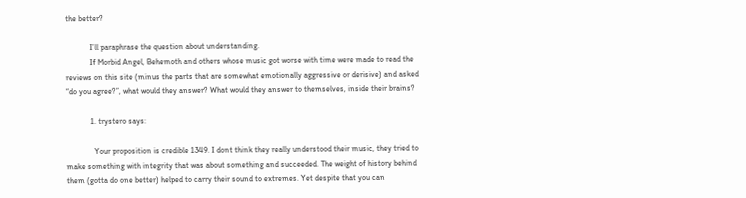the better?

            I’ll paraphrase the question about understanding.
            If Morbid Angel, Behemoth and others whose music got worse with time were made to read the reviews on this site (minus the parts that are somewhat emotionally aggressive or derisive) and asked “do you agree?”, what would they answer? What would they answer to themselves, inside their brains?

            1. trystero says:

              Your proposition is credible 1349. I dont think they really understood their music, they tried to make something with integrity that was about something and succeeded. The weight of history behind them (gotta do one better) helped to carry their sound to extremes. Yet despite that you can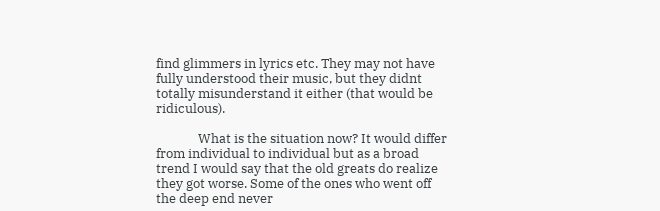find glimmers in lyrics etc. They may not have fully understood their music, but they didnt totally misunderstand it either (that would be ridiculous).

              What is the situation now? It would differ from individual to individual but as a broad trend I would say that the old greats do realize they got worse. Some of the ones who went off the deep end never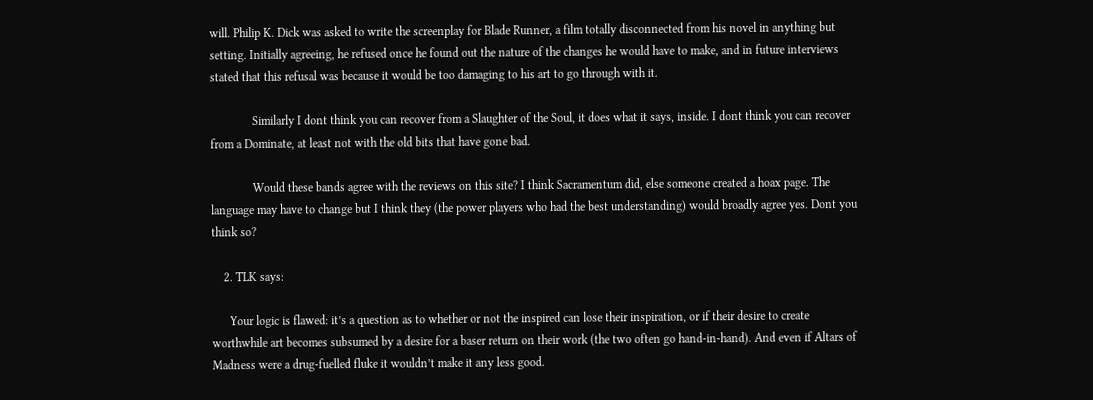will. Philip K. Dick was asked to write the screenplay for Blade Runner, a film totally disconnected from his novel in anything but setting. Initially agreeing, he refused once he found out the nature of the changes he would have to make, and in future interviews stated that this refusal was because it would be too damaging to his art to go through with it.

              Similarly I dont think you can recover from a Slaughter of the Soul, it does what it says, inside. I dont think you can recover from a Dominate, at least not with the old bits that have gone bad.

              Would these bands agree with the reviews on this site? I think Sacramentum did, else someone created a hoax page. The language may have to change but I think they (the power players who had the best understanding) would broadly agree yes. Dont you think so?

    2. TLK says:

      Your logic is flawed: it’s a question as to whether or not the inspired can lose their inspiration, or if their desire to create worthwhile art becomes subsumed by a desire for a baser return on their work (the two often go hand-in-hand). And even if Altars of Madness were a drug-fuelled fluke it wouldn’t make it any less good.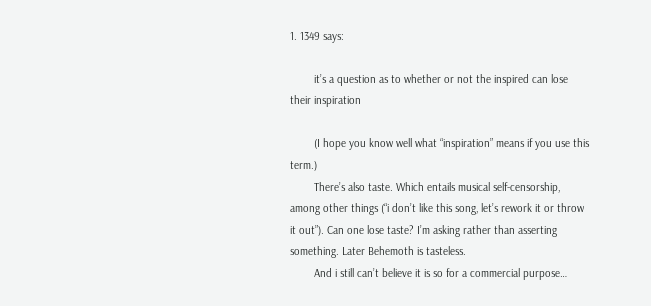1. 1349 says:

        it’s a question as to whether or not the inspired can lose their inspiration

        (I hope you know well what “inspiration” means if you use this term.)
        There’s also taste. Which entails musical self-censorship, among other things (“i don’t like this song, let’s rework it or throw it out”). Can one lose taste? I’m asking rather than asserting something. Later Behemoth is tasteless.
        And i still can’t believe it is so for a commercial purpose…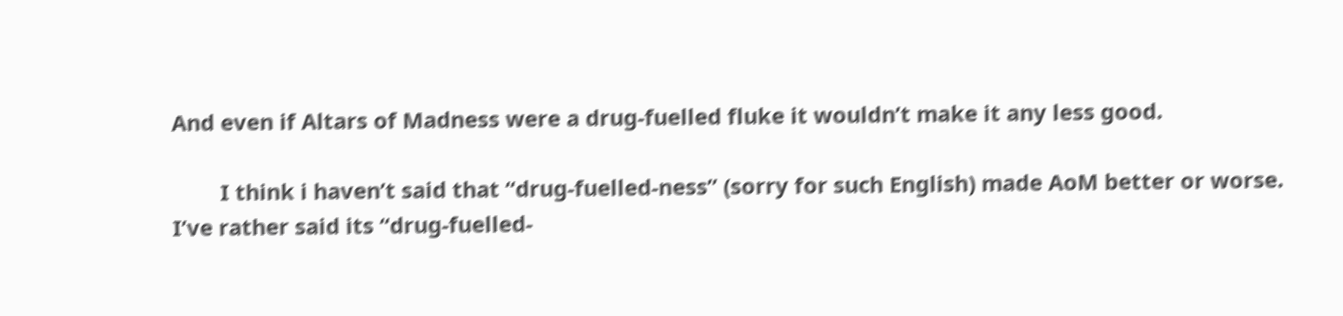And even if Altars of Madness were a drug-fuelled fluke it wouldn’t make it any less good.

        I think i haven’t said that “drug-fuelled-ness” (sorry for such English) made AoM better or worse. I’ve rather said its “drug-fuelled-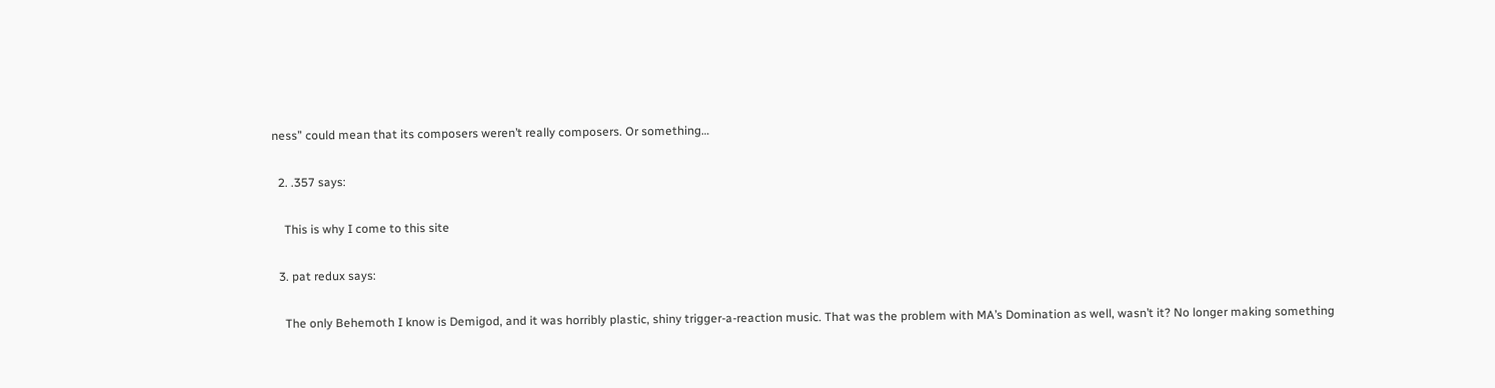ness” could mean that its composers weren’t really composers. Or something…

  2. .357 says:

    This is why I come to this site

  3. pat redux says:

    The only Behemoth I know is Demigod, and it was horribly plastic, shiny trigger-a-reaction music. That was the problem with MA’s Domination as well, wasn’t it? No longer making something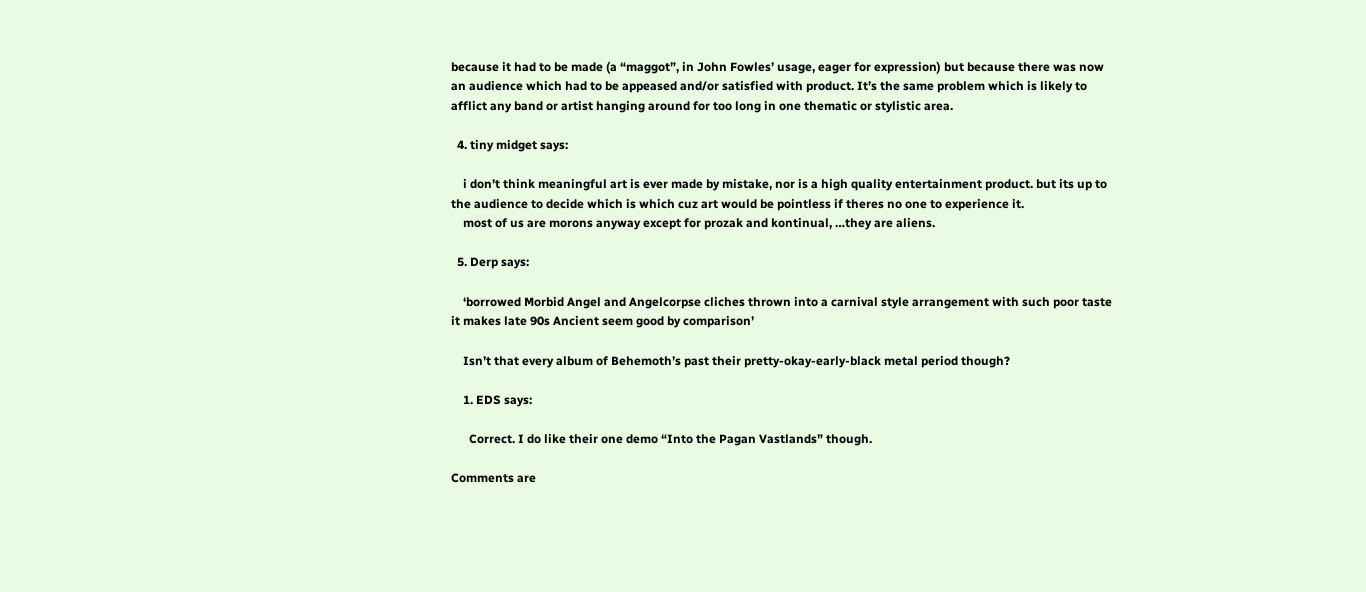because it had to be made (a “maggot”, in John Fowles’ usage, eager for expression) but because there was now an audience which had to be appeased and/or satisfied with product. It’s the same problem which is likely to afflict any band or artist hanging around for too long in one thematic or stylistic area.

  4. tiny midget says:

    i don’t think meaningful art is ever made by mistake, nor is a high quality entertainment product. but its up to the audience to decide which is which cuz art would be pointless if theres no one to experience it.
    most of us are morons anyway except for prozak and kontinual, …they are aliens.

  5. Derp says:

    ‘borrowed Morbid Angel and Angelcorpse cliches thrown into a carnival style arrangement with such poor taste it makes late 90s Ancient seem good by comparison’

    Isn’t that every album of Behemoth’s past their pretty-okay-early-black metal period though?

    1. EDS says:

      Correct. I do like their one demo “Into the Pagan Vastlands” though.

Comments are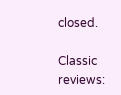closed.

Classic reviews: